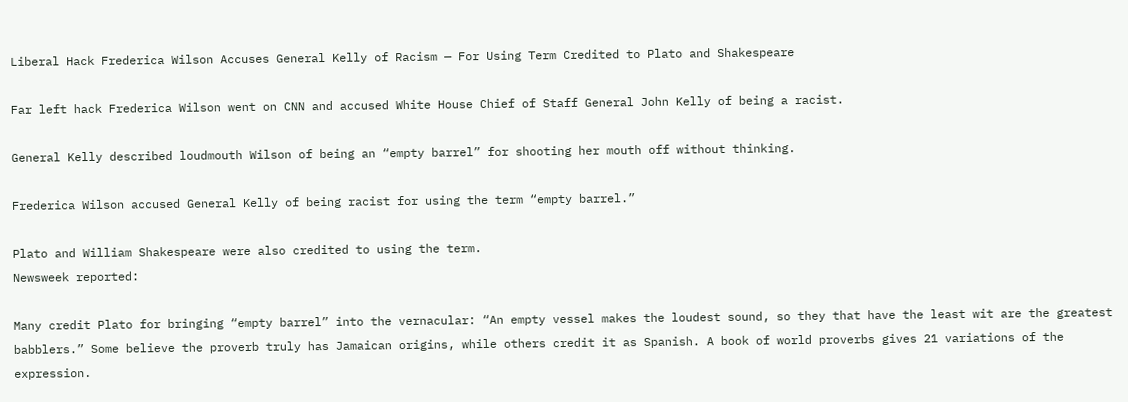Liberal Hack Frederica Wilson Accuses General Kelly of Racism — For Using Term Credited to Plato and Shakespeare

Far left hack Frederica Wilson went on CNN and accused White House Chief of Staff General John Kelly of being a racist.

General Kelly described loudmouth Wilson of being an “empty barrel” for shooting her mouth off without thinking.

Frederica Wilson accused General Kelly of being racist for using the term “empty barrel.”

Plato and William Shakespeare were also credited to using the term.
Newsweek reported:

Many credit Plato for bringing “empty barrel” into the vernacular: “An empty vessel makes the loudest sound, so they that have the least wit are the greatest babblers.” Some believe the proverb truly has Jamaican origins, while others credit it as Spanish. A book of world proverbs gives 21 variations of the expression.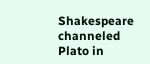Shakespeare channeled Plato in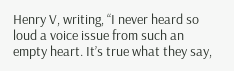Henry V, writing, “I never heard so loud a voice issue from such an empty heart. It’s true what they say,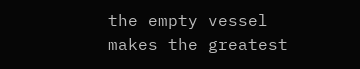the empty vessel makes the greatest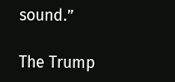sound.”

The Trump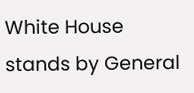White House stands by General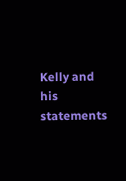Kelly and his statements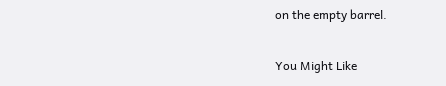on the empty barrel.

You Might Like